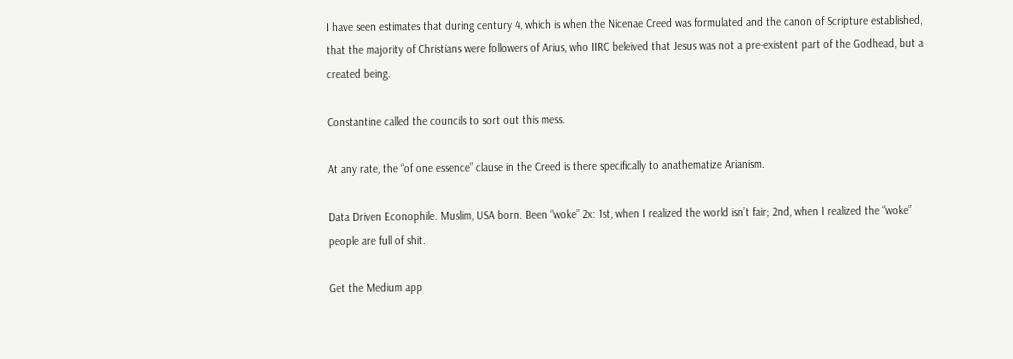I have seen estimates that during century 4, which is when the Nicenae Creed was formulated and the canon of Scripture established, that the majority of Christians were followers of Arius, who IIRC beleived that Jesus was not a pre-existent part of the Godhead, but a created being.

Constantine called the councils to sort out this mess.

At any rate, the “of one essence” clause in the Creed is there specifically to anathematize Arianism.

Data Driven Econophile. Muslim, USA born. Been “woke” 2x: 1st, when I realized the world isn’t fair; 2nd, when I realized the “woke” people are full of shit.

Get the Medium app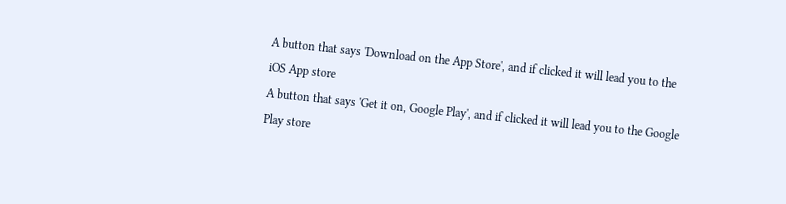A button that says 'Download on the App Store', and if clicked it will lead you to the iOS App store
A button that says 'Get it on, Google Play', and if clicked it will lead you to the Google Play store